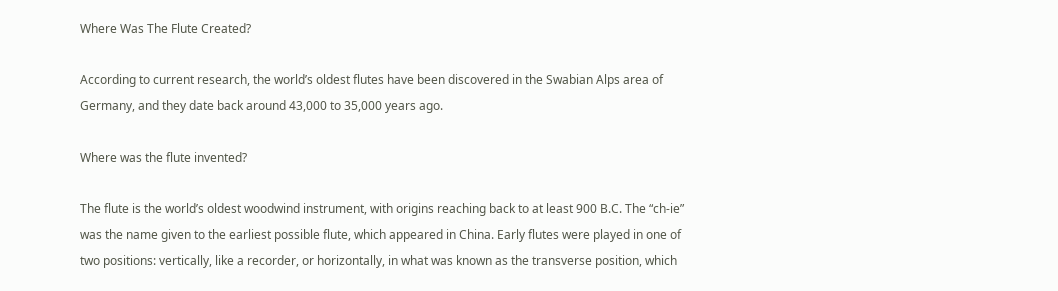Where Was The Flute Created?

According to current research, the world’s oldest flutes have been discovered in the Swabian Alps area of Germany, and they date back around 43,000 to 35,000 years ago.

Where was the flute invented?

The flute is the world’s oldest woodwind instrument, with origins reaching back to at least 900 B.C. The “ch-ie” was the name given to the earliest possible flute, which appeared in China. Early flutes were played in one of two positions: vertically, like a recorder, or horizontally, in what was known as the transverse position, which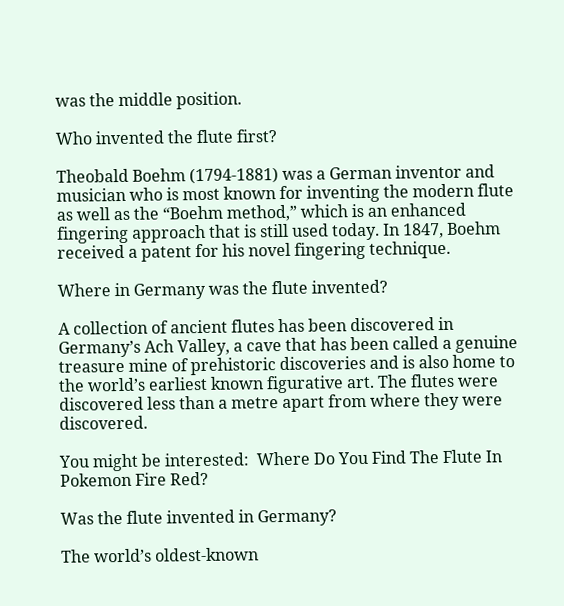was the middle position.

Who invented the flute first?

Theobald Boehm (1794-1881) was a German inventor and musician who is most known for inventing the modern flute as well as the “Boehm method,” which is an enhanced fingering approach that is still used today. In 1847, Boehm received a patent for his novel fingering technique.

Where in Germany was the flute invented?

A collection of ancient flutes has been discovered in Germany’s Ach Valley, a cave that has been called a genuine treasure mine of prehistoric discoveries and is also home to the world’s earliest known figurative art. The flutes were discovered less than a metre apart from where they were discovered.

You might be interested:  Where Do You Find The Flute In Pokemon Fire Red?

Was the flute invented in Germany?

The world’s oldest-known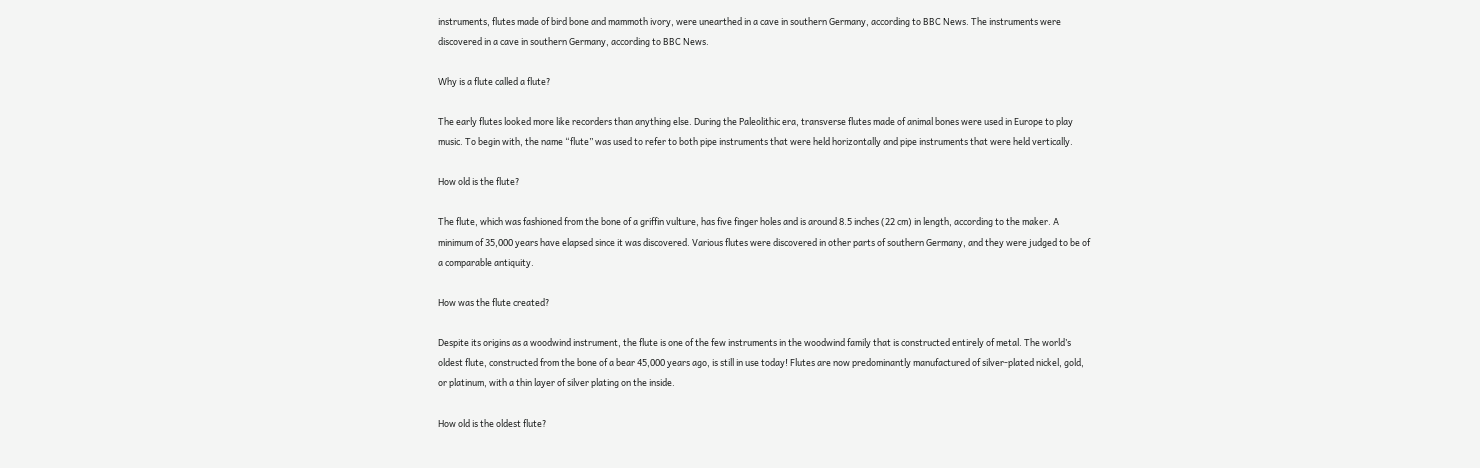instruments, flutes made of bird bone and mammoth ivory, were unearthed in a cave in southern Germany, according to BBC News. The instruments were discovered in a cave in southern Germany, according to BBC News.

Why is a flute called a flute?

The early flutes looked more like recorders than anything else. During the Paleolithic era, transverse flutes made of animal bones were used in Europe to play music. To begin with, the name “flute” was used to refer to both pipe instruments that were held horizontally and pipe instruments that were held vertically.

How old is the flute?

The flute, which was fashioned from the bone of a griffin vulture, has five finger holes and is around 8.5 inches (22 cm) in length, according to the maker. A minimum of 35,000 years have elapsed since it was discovered. Various flutes were discovered in other parts of southern Germany, and they were judged to be of a comparable antiquity.

How was the flute created?

Despite its origins as a woodwind instrument, the flute is one of the few instruments in the woodwind family that is constructed entirely of metal. The world’s oldest flute, constructed from the bone of a bear 45,000 years ago, is still in use today! Flutes are now predominantly manufactured of silver-plated nickel, gold, or platinum, with a thin layer of silver plating on the inside.

How old is the oldest flute?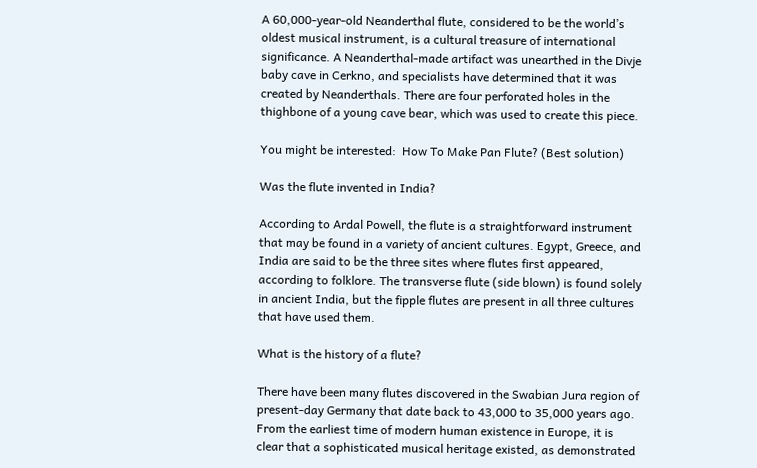A 60,000-year-old Neanderthal flute, considered to be the world’s oldest musical instrument, is a cultural treasure of international significance. A Neanderthal-made artifact was unearthed in the Divje baby cave in Cerkno, and specialists have determined that it was created by Neanderthals. There are four perforated holes in the thighbone of a young cave bear, which was used to create this piece.

You might be interested:  How To Make Pan Flute? (Best solution)

Was the flute invented in India?

According to Ardal Powell, the flute is a straightforward instrument that may be found in a variety of ancient cultures. Egypt, Greece, and India are said to be the three sites where flutes first appeared, according to folklore. The transverse flute (side blown) is found solely in ancient India, but the fipple flutes are present in all three cultures that have used them.

What is the history of a flute?

There have been many flutes discovered in the Swabian Jura region of present-day Germany that date back to 43,000 to 35,000 years ago. From the earliest time of modern human existence in Europe, it is clear that a sophisticated musical heritage existed, as demonstrated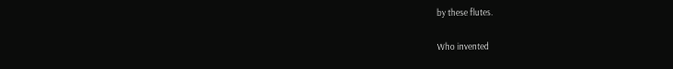by these flutes.

Who invented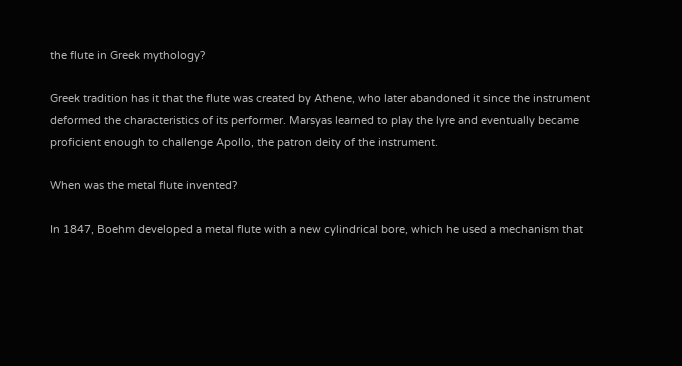the flute in Greek mythology?

Greek tradition has it that the flute was created by Athene, who later abandoned it since the instrument deformed the characteristics of its performer. Marsyas learned to play the lyre and eventually became proficient enough to challenge Apollo, the patron deity of the instrument.

When was the metal flute invented?

In 1847, Boehm developed a metal flute with a new cylindrical bore, which he used a mechanism that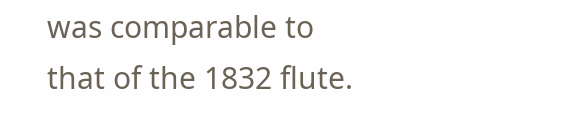was comparable to that of the 1832 flute.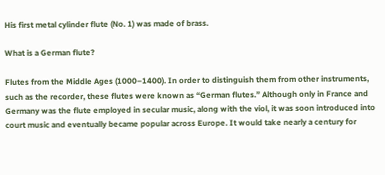His first metal cylinder flute (No. 1) was made of brass.

What is a German flute?

Flutes from the Middle Ages (1000–1400). In order to distinguish them from other instruments, such as the recorder, these flutes were known as “German flutes.” Although only in France and Germany was the flute employed in secular music, along with the viol, it was soon introduced into court music and eventually became popular across Europe. It would take nearly a century for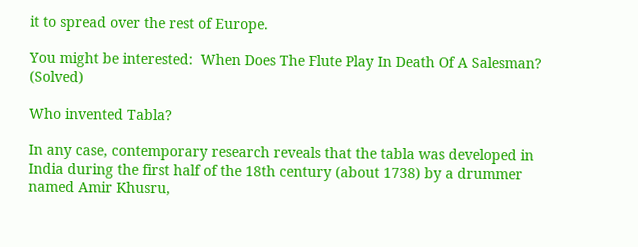it to spread over the rest of Europe.

You might be interested:  When Does The Flute Play In Death Of A Salesman? (Solved)

Who invented Tabla?

In any case, contemporary research reveals that the tabla was developed in India during the first half of the 18th century (about 1738) by a drummer named Amir Khusru,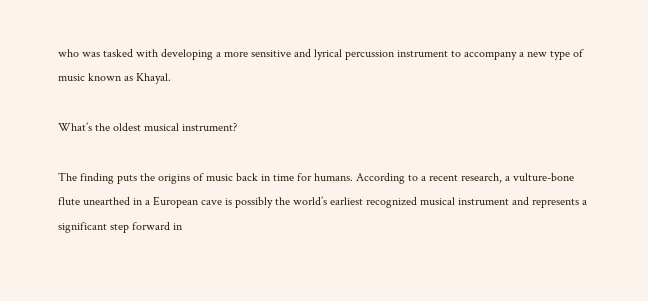who was tasked with developing a more sensitive and lyrical percussion instrument to accompany a new type of music known as Khayal.

What’s the oldest musical instrument?

The finding puts the origins of music back in time for humans. According to a recent research, a vulture-bone flute unearthed in a European cave is possibly the world’s earliest recognized musical instrument and represents a significant step forward in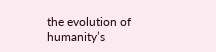the evolution of humanity’s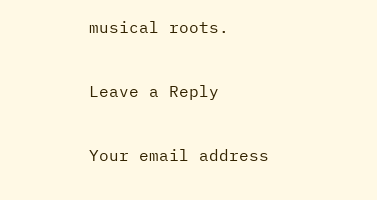musical roots.

Leave a Reply

Your email address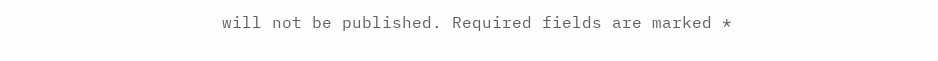will not be published. Required fields are marked *